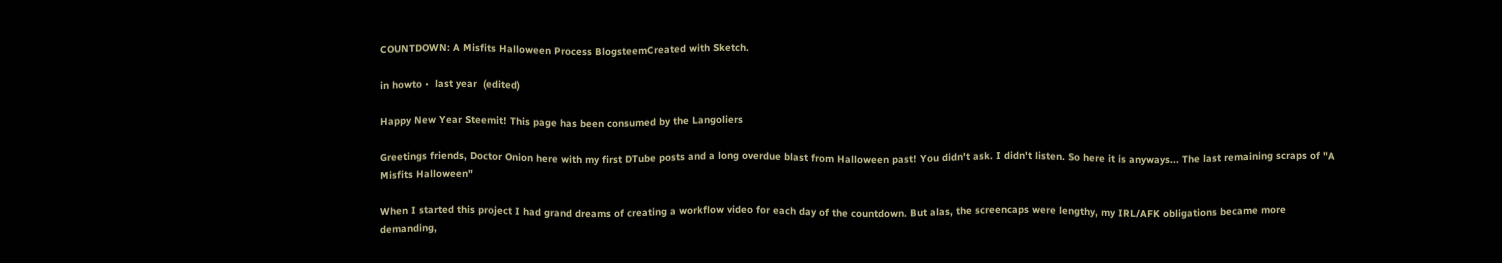COUNTDOWN: A Misfits Halloween Process BlogsteemCreated with Sketch.

in howto •  last year  (edited)

Happy New Year Steemit! This page has been consumed by the Langoliers

Greetings friends, Doctor Onion here with my first DTube posts and a long overdue blast from Halloween past! You didn't ask. I didn't listen. So here it is anyways... The last remaining scraps of "A Misfits Halloween"

When I started this project I had grand dreams of creating a workflow video for each day of the countdown. But alas, the screencaps were lengthy, my IRL/AFK obligations became more demanding,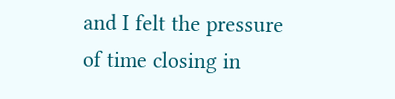and I felt the pressure of time closing in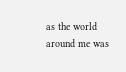as the world around me was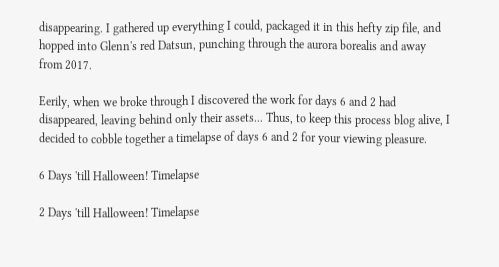disappearing. I gathered up everything I could, packaged it in this hefty zip file, and hopped into Glenn's red Datsun, punching through the aurora borealis and away from 2017.

Eerily, when we broke through I discovered the work for days 6 and 2 had disappeared, leaving behind only their assets... Thus, to keep this process blog alive, I decided to cobble together a timelapse of days 6 and 2 for your viewing pleasure.

6 Days 'till Halloween! Timelapse

2 Days 'till Halloween! Timelapse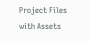Project Files with Assets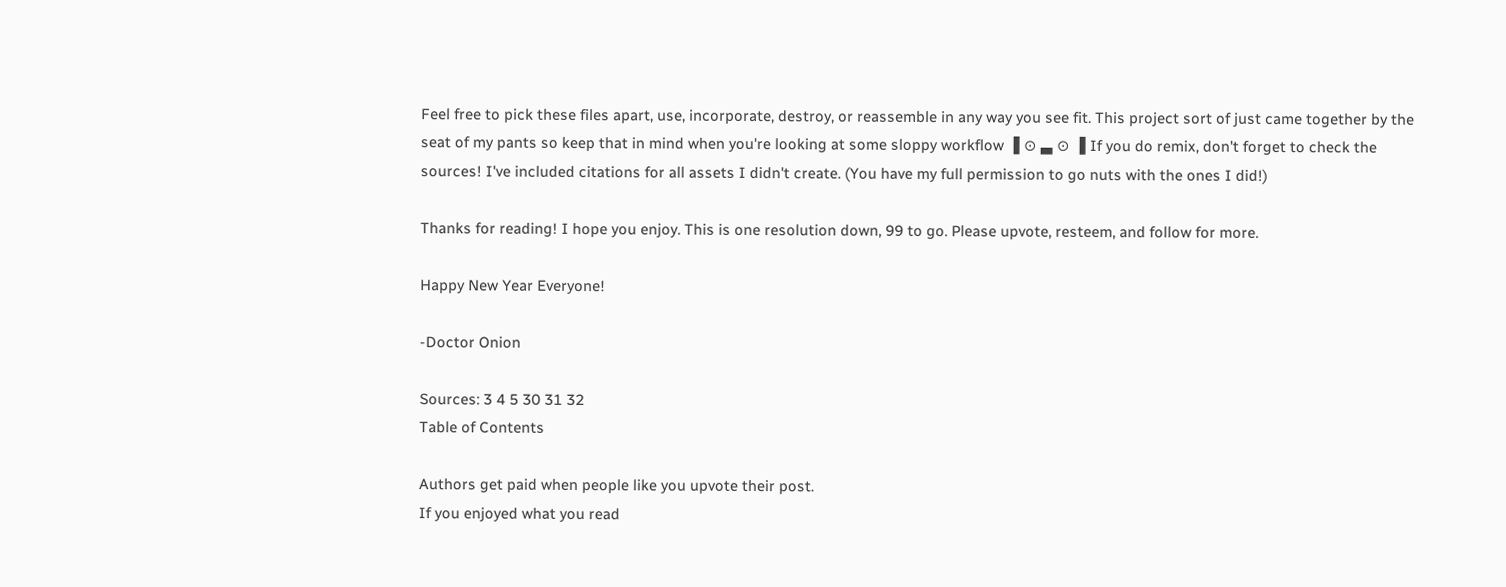Feel free to pick these files apart, use, incorporate, destroy, or reassemble in any way you see fit. This project sort of just came together by the seat of my pants so keep that in mind when you're looking at some sloppy workflow ▐ ⊙ ▃ ⊙ ▐ If you do remix, don't forget to check the sources! I've included citations for all assets I didn't create. (You have my full permission to go nuts with the ones I did!)

Thanks for reading! I hope you enjoy. This is one resolution down, 99 to go. Please upvote, resteem, and follow for more.

Happy New Year Everyone!

-Doctor Onion

Sources: 3 4 5 30 31 32
Table of Contents

Authors get paid when people like you upvote their post.
If you enjoyed what you read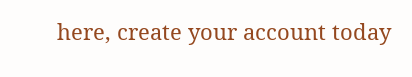here, create your account today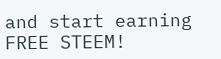and start earning FREE STEEM!